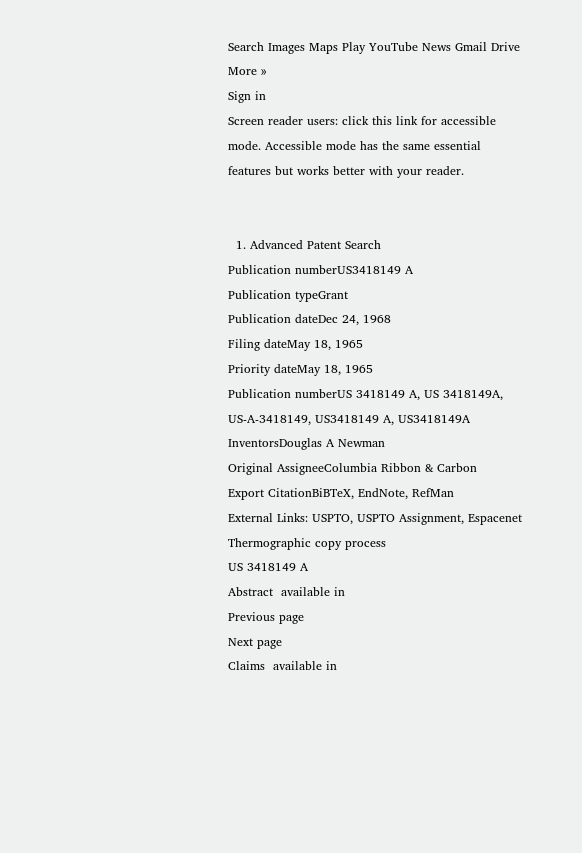Search Images Maps Play YouTube News Gmail Drive More »
Sign in
Screen reader users: click this link for accessible mode. Accessible mode has the same essential features but works better with your reader.


  1. Advanced Patent Search
Publication numberUS3418149 A
Publication typeGrant
Publication dateDec 24, 1968
Filing dateMay 18, 1965
Priority dateMay 18, 1965
Publication numberUS 3418149 A, US 3418149A, US-A-3418149, US3418149 A, US3418149A
InventorsDouglas A Newman
Original AssigneeColumbia Ribbon & Carbon
Export CitationBiBTeX, EndNote, RefMan
External Links: USPTO, USPTO Assignment, Espacenet
Thermographic copy process
US 3418149 A
Abstract  available in
Previous page
Next page
Claims  available in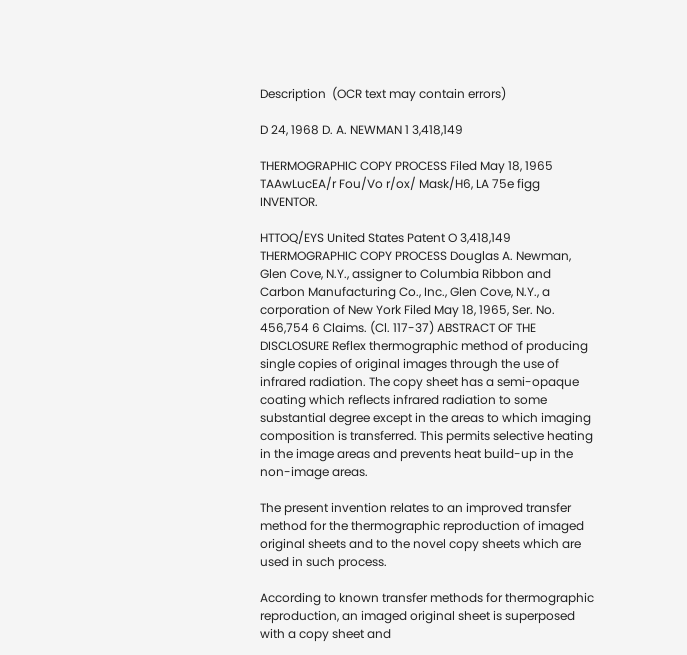Description  (OCR text may contain errors)

D 24, 1968 D. A. NEWMAN 1 3,418,149

THERMOGRAPHIC COPY PROCESS Filed May 18, 1965 TAAwLucEA/r Fou/Vo r/ox/ Mask/H6, LA 75e figg INVENTOR.

HTTOQ/EYS United States Patent O 3,418,149 THERMOGRAPHIC COPY PROCESS Douglas A. Newman, Glen Cove, N.Y., assigner to Columbia Ribbon and Carbon Manufacturing Co., Inc., Glen Cove, N.Y., a corporation of New York Filed May 18, 1965, Ser. No. 456,754 6 Claims. (Cl. 117-37) ABSTRACT OF THE DISCLOSURE Reflex thermographic method of producing single copies of original images through the use of infrared radiation. The copy sheet has a semi-opaque coating which reflects infrared radiation to some substantial degree except in the areas to which imaging composition is transferred. This permits selective heating in the image areas and prevents heat build-up in the non-image areas.

The present invention relates to an improved transfer method for the thermographic reproduction of imaged original sheets and to the novel copy sheets which are used in such process.

According to known transfer methods for thermographic reproduction, an imaged original sheet is superposed with a copy sheet and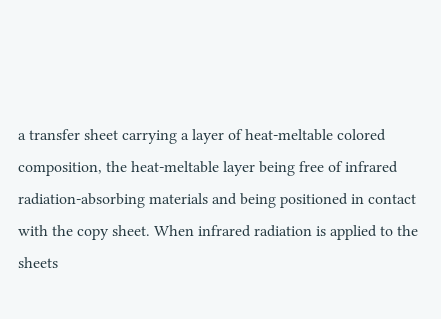a transfer sheet carrying a layer of heat-meltable colored composition, the heat-meltable layer being free of infrared radiation-absorbing materials and being positioned in contact with the copy sheet. When infrared radiation is applied to the sheets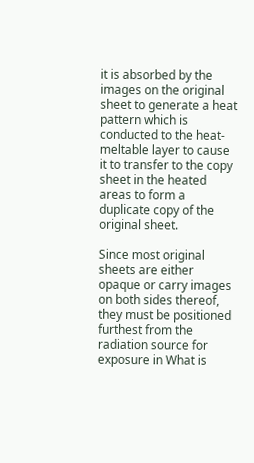it is absorbed by the images on the original sheet to generate a heat pattern which is conducted to the heat-meltable layer to cause it to transfer to the copy sheet in the heated areas to form a duplicate copy of the original sheet.

Since most original sheets are either opaque or carry images on both sides thereof, they must be positioned furthest from the radiation source for exposure in What is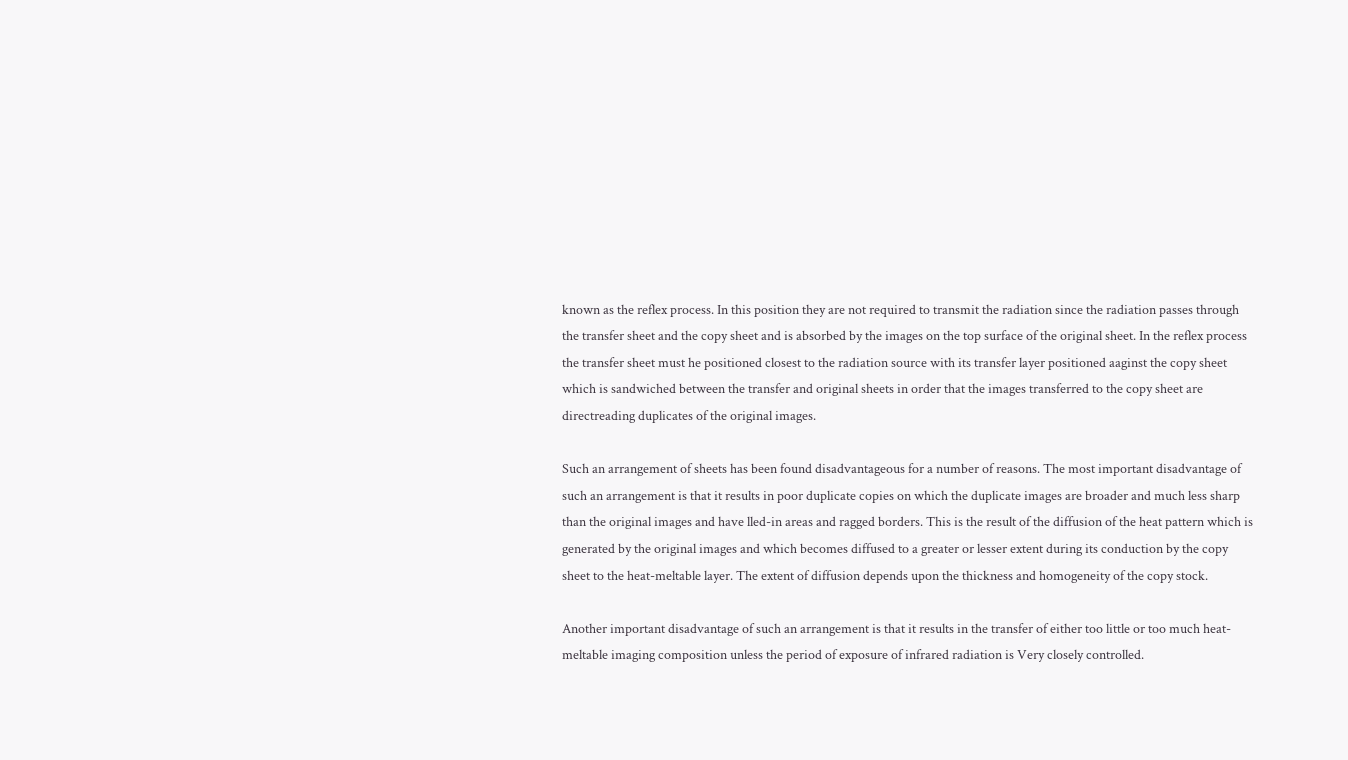known as the reflex process. In this position they are not required to transmit the radiation since the radiation passes through the transfer sheet and the copy sheet and is absorbed by the images on the top surface of the original sheet. In the reflex process the transfer sheet must he positioned closest to the radiation source with its transfer layer positioned aaginst the copy sheet which is sandwiched between the transfer and original sheets in order that the images transferred to the copy sheet are directreading duplicates of the original images.

Such an arrangement of sheets has been found disadvantageous for a number of reasons. The most important disadvantage of such an arrangement is that it results in poor duplicate copies on which the duplicate images are broader and much less sharp than the original images and have lled-in areas and ragged borders. This is the result of the diffusion of the heat pattern which is generated by the original images and which becomes diffused to a greater or lesser extent during its conduction by the copy sheet to the heat-meltable layer. The extent of diffusion depends upon the thickness and homogeneity of the copy stock.

Another important disadvantage of such an arrangement is that it results in the transfer of either too little or too much heat-meltable imaging composition unless the period of exposure of infrared radiation is Very closely controlled.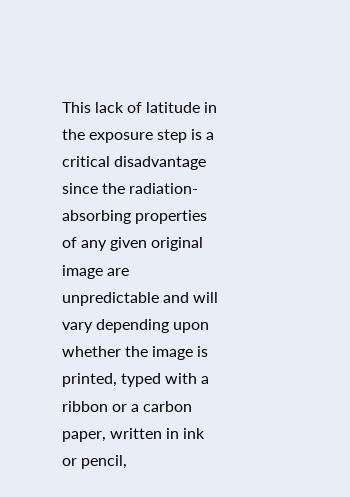This lack of latitude in the exposure step is a critical disadvantage since the radiation-absorbing properties of any given original image are unpredictable and will vary depending upon whether the image is printed, typed with a ribbon or a carbon paper, written in ink or pencil,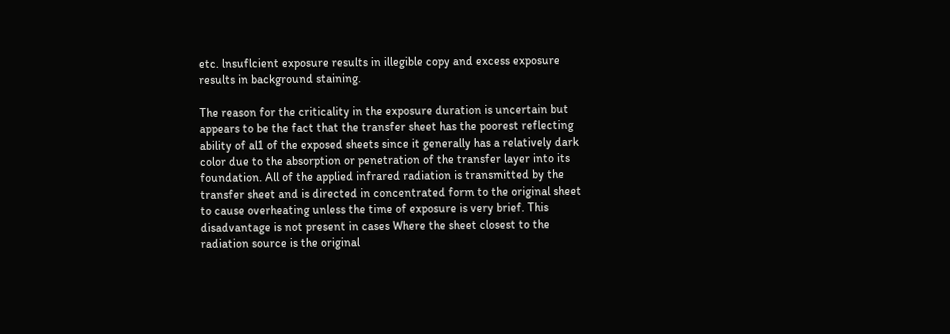etc. lnsuflcient exposure results in illegible copy and excess exposure results in background staining.

The reason for the criticality in the exposure duration is uncertain but appears to be the fact that the transfer sheet has the poorest reflecting ability of al1 of the exposed sheets since it generally has a relatively dark color due to the absorption or penetration of the transfer layer into its foundation. All of the applied infrared radiation is transmitted by the transfer sheet and is directed in concentrated form to the original sheet to cause overheating unless the time of exposure is very brief. This disadvantage is not present in cases Where the sheet closest to the radiation source is the original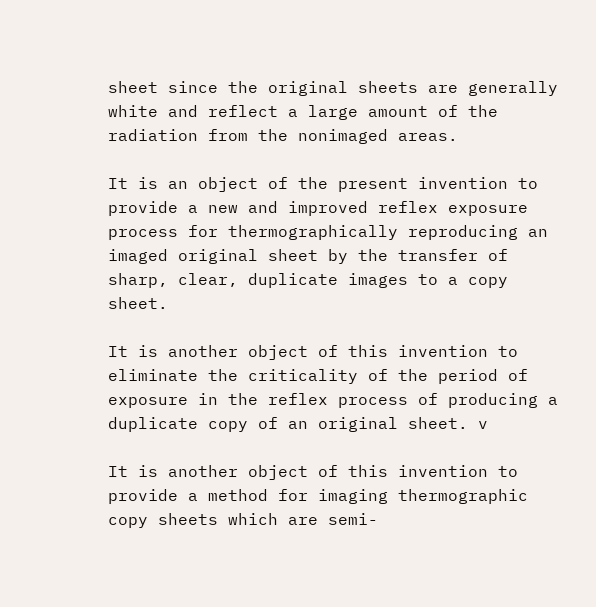sheet since the original sheets are generally white and reflect a large amount of the radiation from the nonimaged areas.

It is an object of the present invention to provide a new and improved reflex exposure process for thermographically reproducing an imaged original sheet by the transfer of sharp, clear, duplicate images to a copy sheet.

It is another object of this invention to eliminate the criticality of the period of exposure in the reflex process of producing a duplicate copy of an original sheet. v

It is another object of this invention to provide a method for imaging thermographic copy sheets which are semi-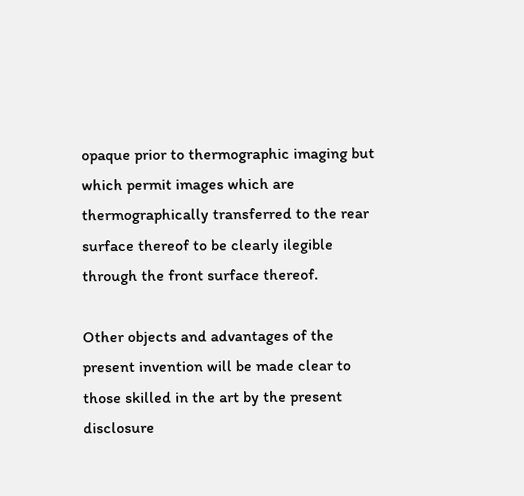opaque prior to thermographic imaging but which permit images which are thermographically transferred to the rear surface thereof to be clearly ilegible through the front surface thereof.

Other objects and advantages of the present invention will be made clear to those skilled in the art by the present disclosure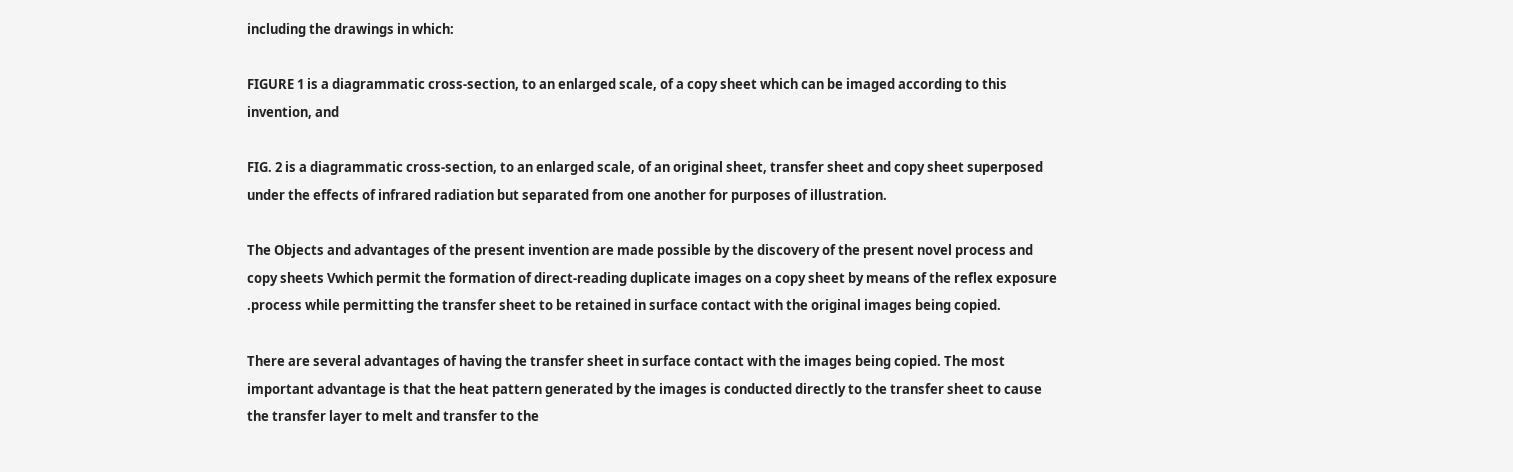including the drawings in which:

FIGURE 1 is a diagrammatic cross-section, to an enlarged scale, of a copy sheet which can be imaged according to this invention, and

FIG. 2 is a diagrammatic cross-section, to an enlarged scale, of an original sheet, transfer sheet and copy sheet superposed under the effects of infrared radiation but separated from one another for purposes of illustration.

The Objects and advantages of the present invention are made possible by the discovery of the present novel process and copy sheets Vwhich permit the formation of direct-reading duplicate images on a copy sheet by means of the reflex exposure .process while permitting the transfer sheet to be retained in surface contact with the original images being copied.

There are several advantages of having the transfer sheet in surface contact with the images being copied. The most important advantage is that the heat pattern generated by the images is conducted directly to the transfer sheet to cause the transfer layer to melt and transfer to the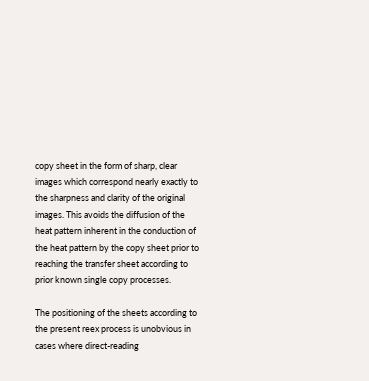copy sheet in the form of sharp, clear images which correspond nearly exactly to the sharpness and clarity of the original images. This avoids the diffusion of the heat pattern inherent in the conduction of the heat pattern by the copy sheet prior to reaching the transfer sheet according to prior known single copy processes.

The positioning of the sheets according to the present reex process is unobvious in cases where direct-reading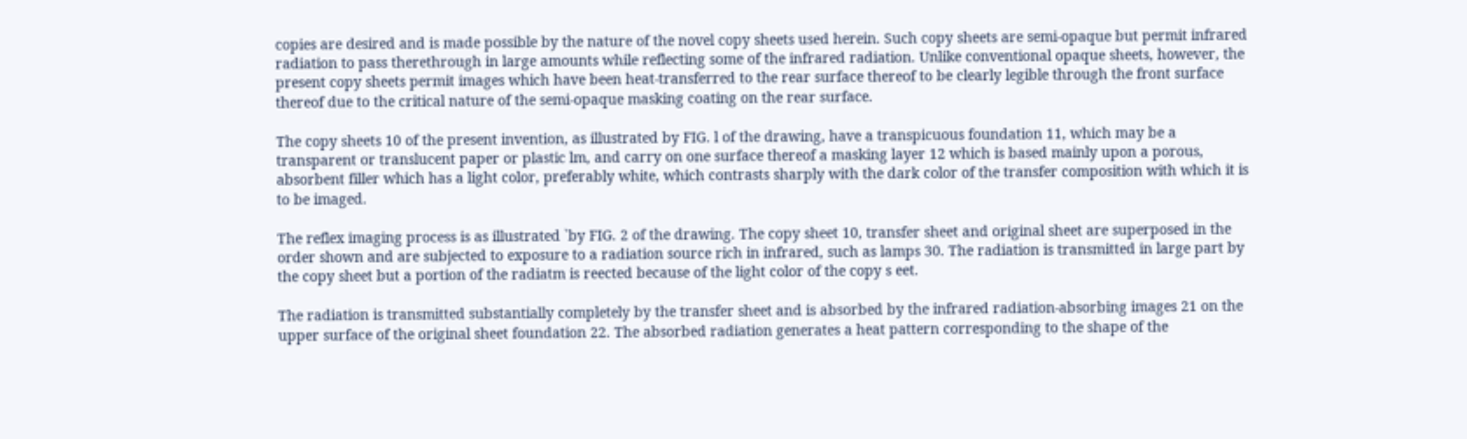copies are desired and is made possible by the nature of the novel copy sheets used herein. Such copy sheets are semi-opaque but permit infrared radiation to pass therethrough in large amounts while reflecting some of the infrared radiation. Unlike conventional opaque sheets, however, the present copy sheets permit images which have been heat-transferred to the rear surface thereof to be clearly legible through the front surface thereof due to the critical nature of the semi-opaque masking coating on the rear surface.

The copy sheets 10 of the present invention, as illustrated by FIG. l of the drawing, have a transpicuous foundation 11, which may be a transparent or translucent paper or plastic lm, and carry on one surface thereof a masking layer 12 which is based mainly upon a porous, absorbent filler which has a light color, preferably white, which contrasts sharply with the dark color of the transfer composition with which it is to be imaged.

The reflex imaging process is as illustrated `by FIG. 2 of the drawing. The copy sheet 10, transfer sheet and original sheet are superposed in the order shown and are subjected to exposure to a radiation source rich in infrared, such as lamps 30. The radiation is transmitted in large part by the copy sheet but a portion of the radiatm is reected because of the light color of the copy s eet.

The radiation is transmitted substantially completely by the transfer sheet and is absorbed by the infrared radiation-absorbing images 21 on the upper surface of the original sheet foundation 22. The absorbed radiation generates a heat pattern corresponding to the shape of the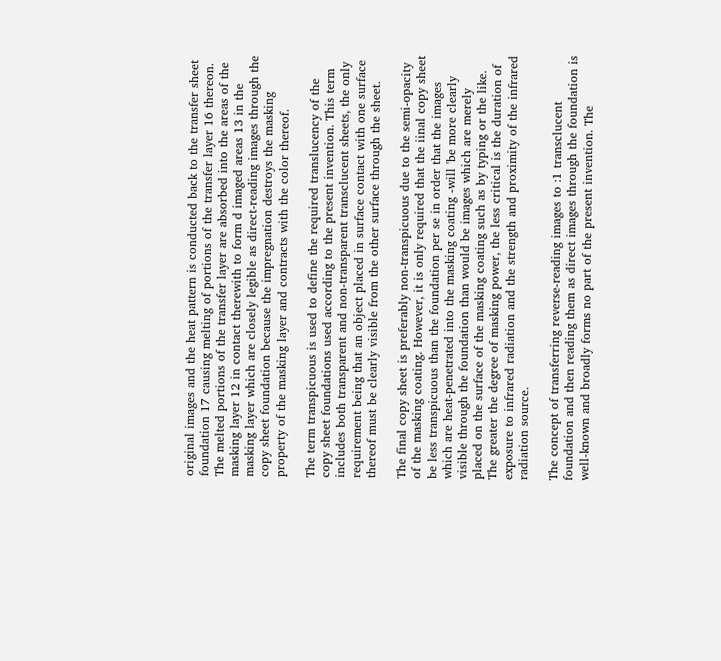original images and the heat pattern is conducted back to the transfer sheet foundation 17 causing melting of portions of the transfer layer 16 thereon. The melted portions of the transfer layer are absorbed into the areas of the masking layer 12 in contact therewith to form d imaged areas 13 in the masking layer which are closely legible as direct-reading images through the copy sheet foundation because the impregnation destroys the masking property of the masking layer and contracts with the color thereof.

The term transpicuous is used to define the required translucency of the copy sheet foundations used according to the present invention. This term includes both transparent and non-transparent transclucent sheets, the only requirement being that an object placed in surface contact with one surface thereof must be clearly visible from the other surface through the sheet.

The final copy sheet is preferably non-transpicuous due to the semi-opacity of the masking coating. However, it is only required that the iinal copy sheet be less transpicuous than the foundation per se in order that the images which are heat-penetrated into the masking coating -will 'be more clearly visible through the foundation than would be images which are merely placed on the surface of the masking coating such as by typing or the like. The greater the degree of masking power, the less critical is the duration of exposure to infrared radiation and the strength and proximity of the infrared radiation source.

The concept of transferring reverse-reading images to :1 transclucent foundation and then reading them as direct images through the foundation is well-known and broadly forms no part of the present invention. The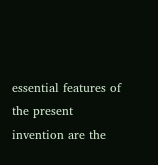essential features of the present invention are the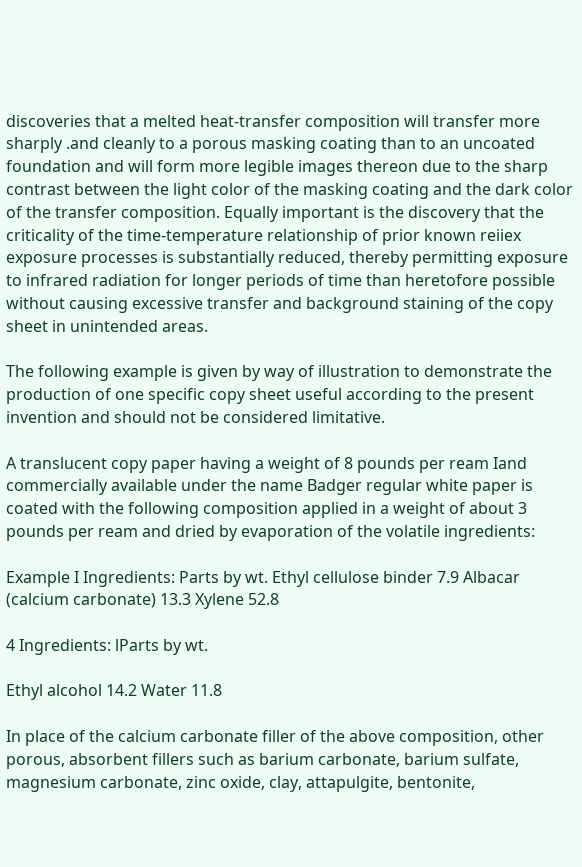discoveries that a melted heat-transfer composition will transfer more sharply .and cleanly to a porous masking coating than to an uncoated foundation and will form more legible images thereon due to the sharp contrast between the light color of the masking coating and the dark color of the transfer composition. Equally important is the discovery that the criticality of the time-temperature relationship of prior known reiiex exposure processes is substantially reduced, thereby permitting exposure to infrared radiation for longer periods of time than heretofore possible without causing excessive transfer and background staining of the copy sheet in unintended areas.

The following example is given by way of illustration to demonstrate the production of one specific copy sheet useful according to the present invention and should not be considered limitative.

A translucent copy paper having a weight of 8 pounds per ream Iand commercially available under the name Badger regular white paper is coated with the following composition applied in a weight of about 3 pounds per ream and dried by evaporation of the volatile ingredients:

Example I Ingredients: Parts by wt. Ethyl cellulose binder 7.9 Albacar (calcium carbonate) 13.3 Xylene 52.8

4 Ingredients: lParts by wt.

Ethyl alcohol 14.2 Water 11.8

In place of the calcium carbonate filler of the above composition, other porous, absorbent fillers such as barium carbonate, barium sulfate, magnesium carbonate, zinc oxide, clay, attapulgite, bentonite,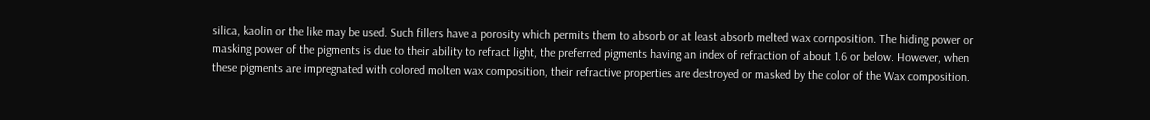silica, kaolin or the like may be used. Such fillers have a porosity which permits them to absorb or at least absorb melted wax cornposition. The hiding power or masking power of the pigments is due to their ability to refract light, the preferred pigments having an index of refraction of about 1.6 or below. However, when these pigments are impregnated with colored molten wax composition, their refractive properties are destroyed or masked by the color of the Wax composition.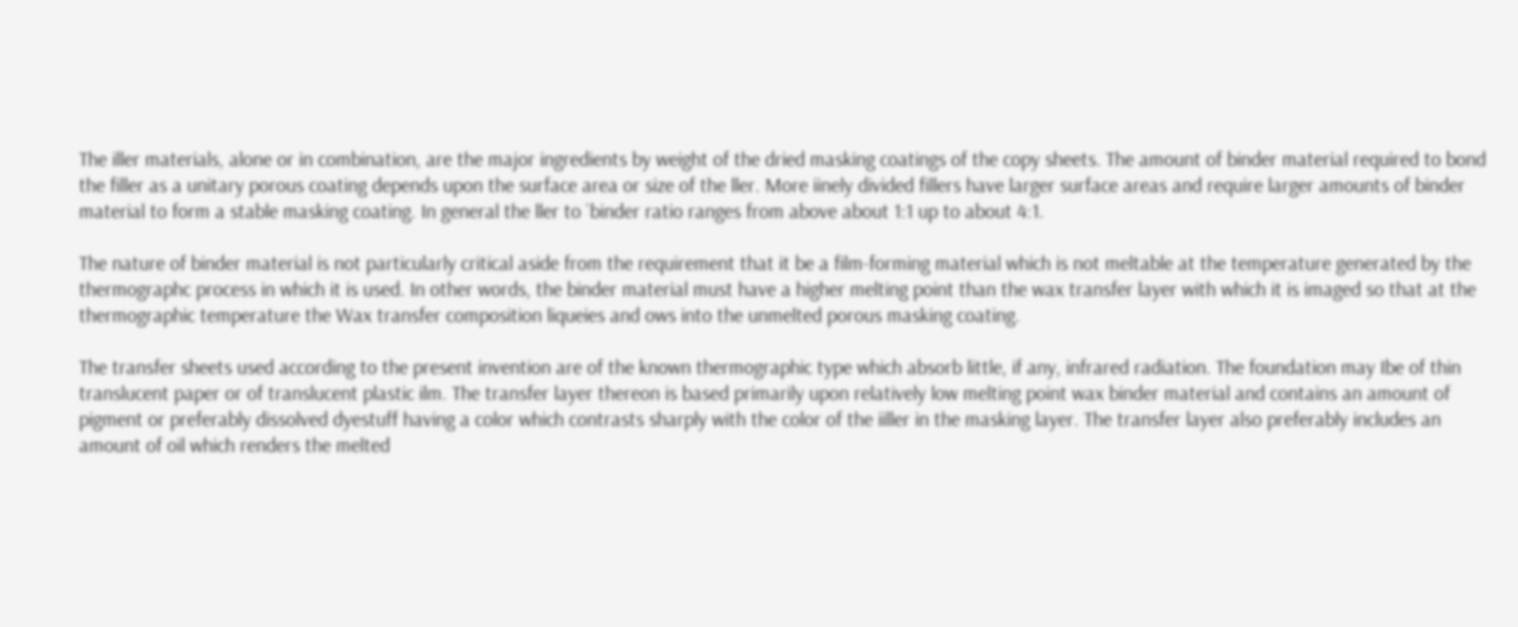The iller materials, alone or in combination, are the major ingredients by weight of the dried masking coatings of the copy sheets. The amount of binder material required to bond the filler as a unitary porous coating depends upon the surface area or size of the ller. More iinely divided fillers have larger surface areas and require larger amounts of binder material to form a stable masking coating. In general the ller to `binder ratio ranges from above about 1:1 up to about 4:1.

The nature of binder material is not particularly critical aside from the requirement that it be a film-forming material which is not meltable at the temperature generated by the thermographc process in which it is used. In other words, the binder material must have a higher melting point than the wax transfer layer with which it is imaged so that at the thermographic temperature the Wax transfer composition liqueies and ows into the unmelted porous masking coating.

The transfer sheets used according to the present invention are of the known thermographic type which absorb little, if any, infrared radiation. The foundation may Ibe of thin translucent paper or of translucent plastic ilm. The transfer layer thereon is based primarily upon relatively low melting point wax binder material and contains an amount of pigment or preferably dissolved dyestuff having a color which contrasts sharply with the color of the iiller in the masking layer. The transfer layer also preferably includes an amount of oil which renders the melted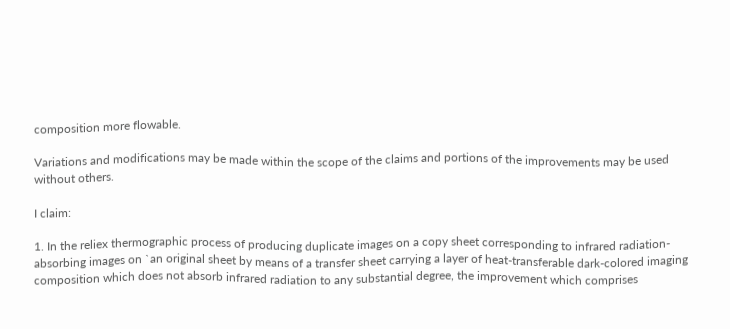composition more flowable.

Variations and modifications may be made within the scope of the claims and portions of the improvements may be used without others.

I claim:

1. In the reliex thermographic process of producing duplicate images on a copy sheet corresponding to infrared radiation-absorbing images on `an original sheet by means of a transfer sheet carrying a layer of heat-transferable dark-colored imaging composition which does not absorb infrared radiation to any substantial degree, the improvement which comprises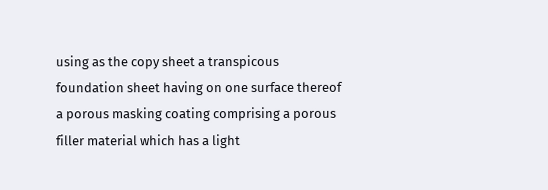using as the copy sheet a transpicous foundation sheet having on one surface thereof a porous masking coating comprising a porous filler material which has a light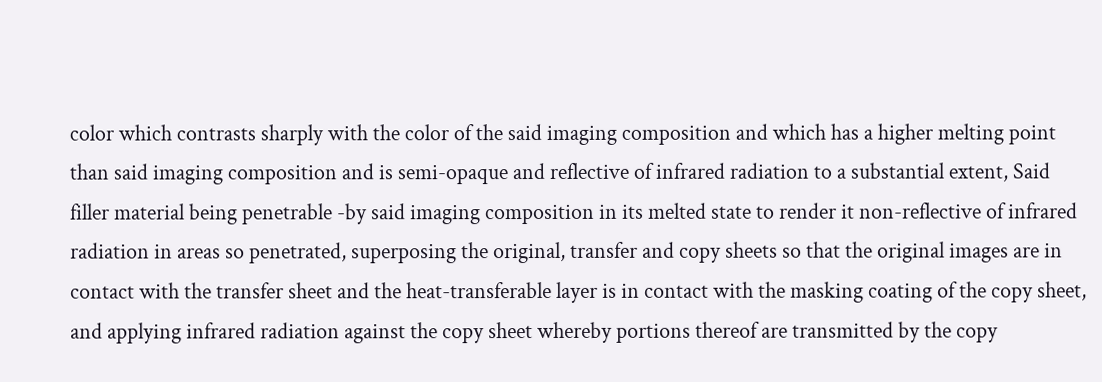color which contrasts sharply with the color of the said imaging composition and which has a higher melting point than said imaging composition and is semi-opaque and reflective of infrared radiation to a substantial extent, Said filler material being penetrable -by said imaging composition in its melted state to render it non-reflective of infrared radiation in areas so penetrated, superposing the original, transfer and copy sheets so that the original images are in contact with the transfer sheet and the heat-transferable layer is in contact with the masking coating of the copy sheet, and applying infrared radiation against the copy sheet whereby portions thereof are transmitted by the copy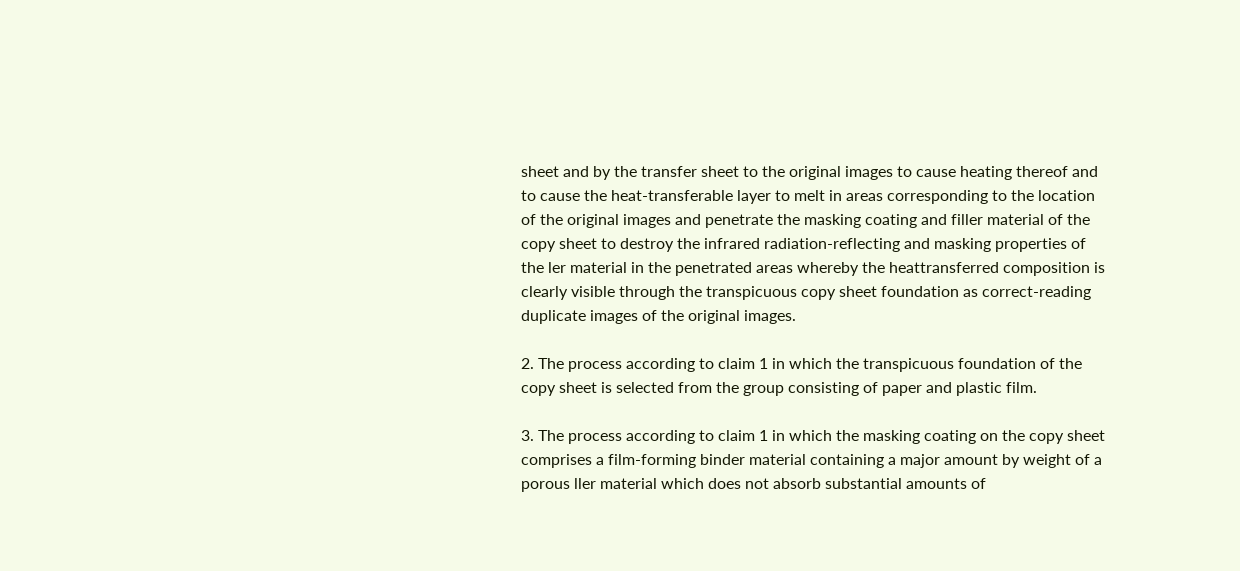sheet and by the transfer sheet to the original images to cause heating thereof and to cause the heat-transferable layer to melt in areas corresponding to the location of the original images and penetrate the masking coating and filler material of the copy sheet to destroy the infrared radiation-reflecting and masking properties of the ler material in the penetrated areas whereby the heattransferred composition is clearly visible through the transpicuous copy sheet foundation as correct-reading duplicate images of the original images.

2. The process according to claim 1 in which the transpicuous foundation of the copy sheet is selected from the group consisting of paper and plastic film.

3. The process according to claim 1 in which the masking coating on the copy sheet comprises a film-forming binder material containing a major amount by weight of a porous ller material which does not absorb substantial amounts of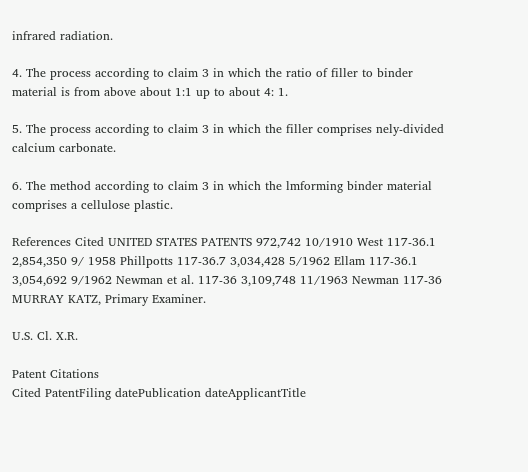infrared radiation.

4. The process according to claim 3 in which the ratio of filler to binder material is from above about 1:1 up to about 4: 1.

5. The process according to claim 3 in which the filler comprises nely-divided calcium carbonate.

6. The method according to claim 3 in which the lmforming binder material comprises a cellulose plastic.

References Cited UNITED STATES PATENTS 972,742 10/1910 West 117-36.1 2,854,350 9/ 1958 Phillpotts 117-36.7 3,034,428 5/1962 Ellam 117-36.1 3,054,692 9/1962 Newman et al. 117-36 3,109,748 11/1963 Newman 117-36 MURRAY KATZ, Primary Examiner.

U.S. Cl. X.R.

Patent Citations
Cited PatentFiling datePublication dateApplicantTitle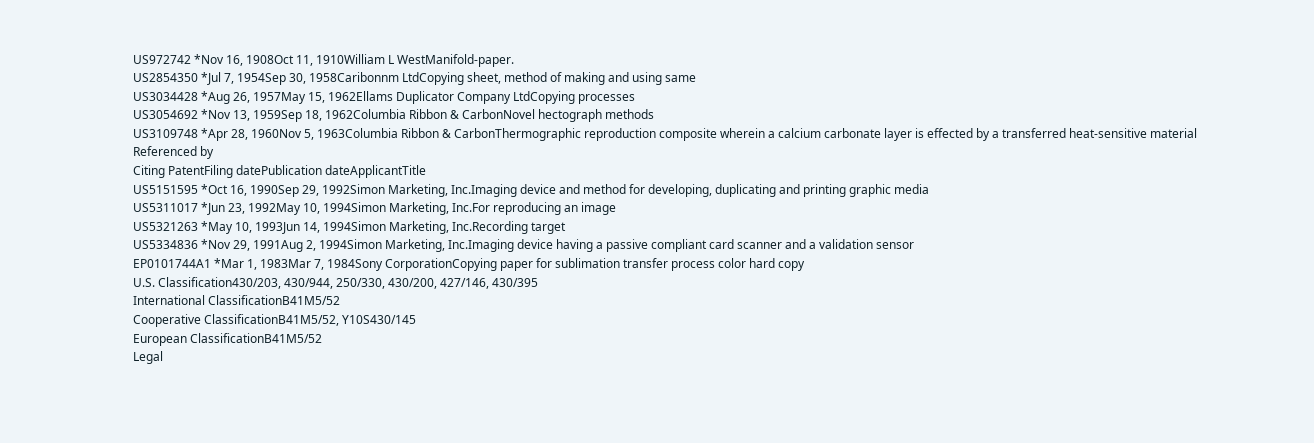US972742 *Nov 16, 1908Oct 11, 1910William L WestManifold-paper.
US2854350 *Jul 7, 1954Sep 30, 1958Caribonnm LtdCopying sheet, method of making and using same
US3034428 *Aug 26, 1957May 15, 1962Ellams Duplicator Company LtdCopying processes
US3054692 *Nov 13, 1959Sep 18, 1962Columbia Ribbon & CarbonNovel hectograph methods
US3109748 *Apr 28, 1960Nov 5, 1963Columbia Ribbon & CarbonThermographic reproduction composite wherein a calcium carbonate layer is effected by a transferred heat-sensitive material
Referenced by
Citing PatentFiling datePublication dateApplicantTitle
US5151595 *Oct 16, 1990Sep 29, 1992Simon Marketing, Inc.Imaging device and method for developing, duplicating and printing graphic media
US5311017 *Jun 23, 1992May 10, 1994Simon Marketing, Inc.For reproducing an image
US5321263 *May 10, 1993Jun 14, 1994Simon Marketing, Inc.Recording target
US5334836 *Nov 29, 1991Aug 2, 1994Simon Marketing, Inc.Imaging device having a passive compliant card scanner and a validation sensor
EP0101744A1 *Mar 1, 1983Mar 7, 1984Sony CorporationCopying paper for sublimation transfer process color hard copy
U.S. Classification430/203, 430/944, 250/330, 430/200, 427/146, 430/395
International ClassificationB41M5/52
Cooperative ClassificationB41M5/52, Y10S430/145
European ClassificationB41M5/52
Legal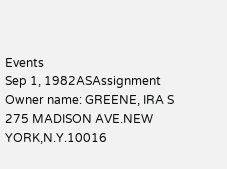Events
Sep 1, 1982ASAssignment
Owner name: GREENE, IRA S 275 MADISON AVE.NEW YORK,N.Y.10016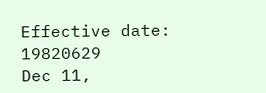Effective date: 19820629
Dec 11,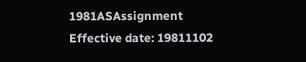1981ASAssignment
Effective date: 19811102